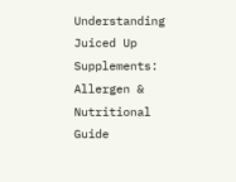Understanding Juiced Up Supplements: Allergen & Nutritional Guide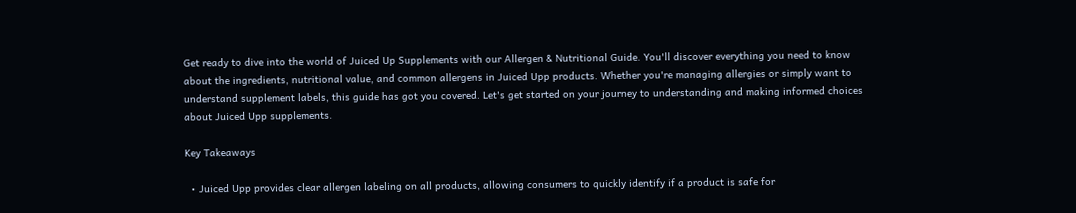Get ready to dive into the world of Juiced Up Supplements with our Allergen & Nutritional Guide. You'll discover everything you need to know about the ingredients, nutritional value, and common allergens in Juiced Upp products. Whether you're managing allergies or simply want to understand supplement labels, this guide has got you covered. Let's get started on your journey to understanding and making informed choices about Juiced Upp supplements.

Key Takeaways

  • Juiced Upp provides clear allergen labeling on all products, allowing consumers to quickly identify if a product is safe for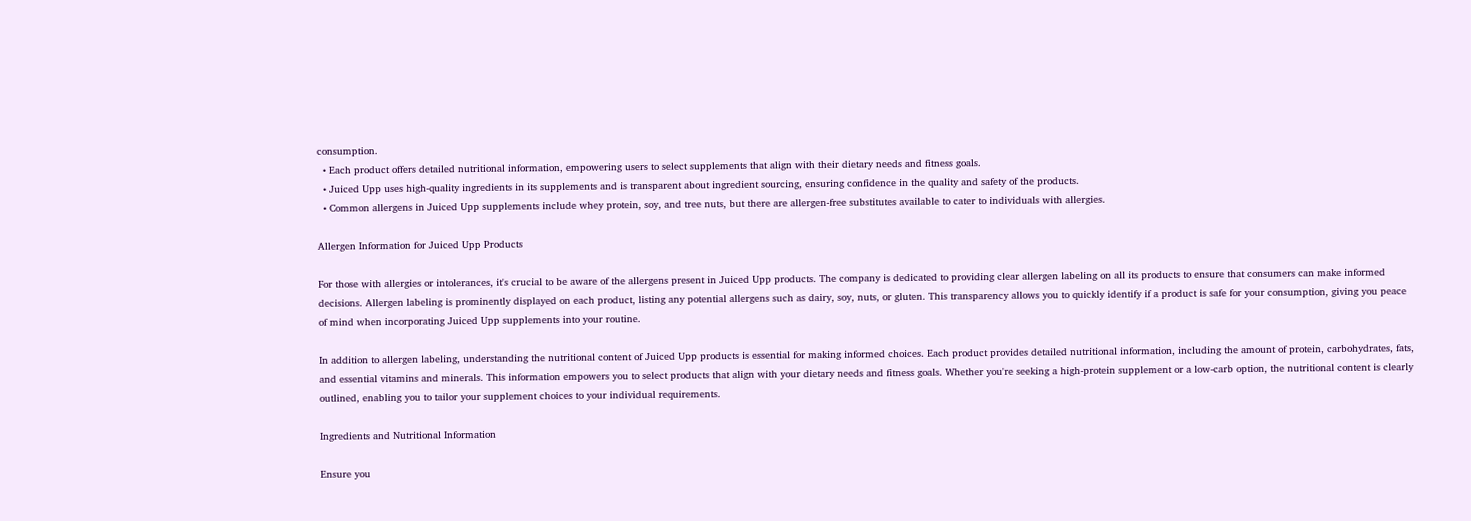consumption.
  • Each product offers detailed nutritional information, empowering users to select supplements that align with their dietary needs and fitness goals.
  • Juiced Upp uses high-quality ingredients in its supplements and is transparent about ingredient sourcing, ensuring confidence in the quality and safety of the products.
  • Common allergens in Juiced Upp supplements include whey protein, soy, and tree nuts, but there are allergen-free substitutes available to cater to individuals with allergies.

Allergen Information for Juiced Upp Products

For those with allergies or intolerances, it's crucial to be aware of the allergens present in Juiced Upp products. The company is dedicated to providing clear allergen labeling on all its products to ensure that consumers can make informed decisions. Allergen labeling is prominently displayed on each product, listing any potential allergens such as dairy, soy, nuts, or gluten. This transparency allows you to quickly identify if a product is safe for your consumption, giving you peace of mind when incorporating Juiced Upp supplements into your routine.

In addition to allergen labeling, understanding the nutritional content of Juiced Upp products is essential for making informed choices. Each product provides detailed nutritional information, including the amount of protein, carbohydrates, fats, and essential vitamins and minerals. This information empowers you to select products that align with your dietary needs and fitness goals. Whether you're seeking a high-protein supplement or a low-carb option, the nutritional content is clearly outlined, enabling you to tailor your supplement choices to your individual requirements.

Ingredients and Nutritional Information

Ensure you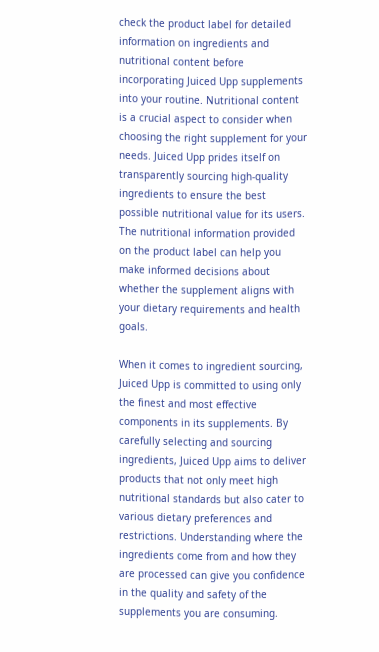check the product label for detailed information on ingredients and nutritional content before incorporating Juiced Upp supplements into your routine. Nutritional content is a crucial aspect to consider when choosing the right supplement for your needs. Juiced Upp prides itself on transparently sourcing high-quality ingredients to ensure the best possible nutritional value for its users. The nutritional information provided on the product label can help you make informed decisions about whether the supplement aligns with your dietary requirements and health goals.

When it comes to ingredient sourcing, Juiced Upp is committed to using only the finest and most effective components in its supplements. By carefully selecting and sourcing ingredients, Juiced Upp aims to deliver products that not only meet high nutritional standards but also cater to various dietary preferences and restrictions. Understanding where the ingredients come from and how they are processed can give you confidence in the quality and safety of the supplements you are consuming.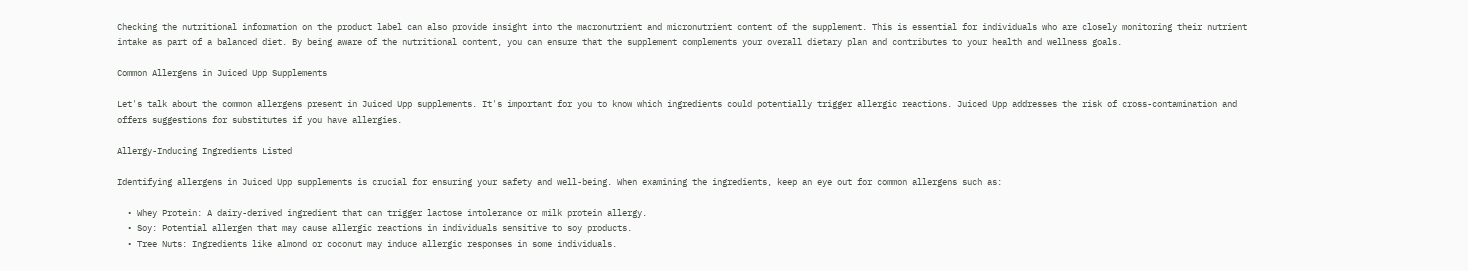Checking the nutritional information on the product label can also provide insight into the macronutrient and micronutrient content of the supplement. This is essential for individuals who are closely monitoring their nutrient intake as part of a balanced diet. By being aware of the nutritional content, you can ensure that the supplement complements your overall dietary plan and contributes to your health and wellness goals.

Common Allergens in Juiced Upp Supplements

Let's talk about the common allergens present in Juiced Upp supplements. It's important for you to know which ingredients could potentially trigger allergic reactions. Juiced Upp addresses the risk of cross-contamination and offers suggestions for substitutes if you have allergies.

Allergy-Inducing Ingredients Listed

Identifying allergens in Juiced Upp supplements is crucial for ensuring your safety and well-being. When examining the ingredients, keep an eye out for common allergens such as:

  • Whey Protein: A dairy-derived ingredient that can trigger lactose intolerance or milk protein allergy.
  • Soy: Potential allergen that may cause allergic reactions in individuals sensitive to soy products.
  • Tree Nuts: Ingredients like almond or coconut may induce allergic responses in some individuals.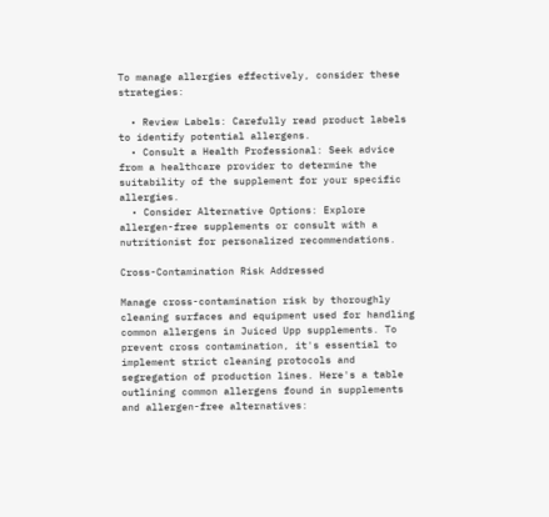To manage allergies effectively, consider these strategies:

  • Review Labels: Carefully read product labels to identify potential allergens.
  • Consult a Health Professional: Seek advice from a healthcare provider to determine the suitability of the supplement for your specific allergies.
  • Consider Alternative Options: Explore allergen-free supplements or consult with a nutritionist for personalized recommendations.

Cross-Contamination Risk Addressed

Manage cross-contamination risk by thoroughly cleaning surfaces and equipment used for handling common allergens in Juiced Upp supplements. To prevent cross contamination, it's essential to implement strict cleaning protocols and segregation of production lines. Here's a table outlining common allergens found in supplements and allergen-free alternatives: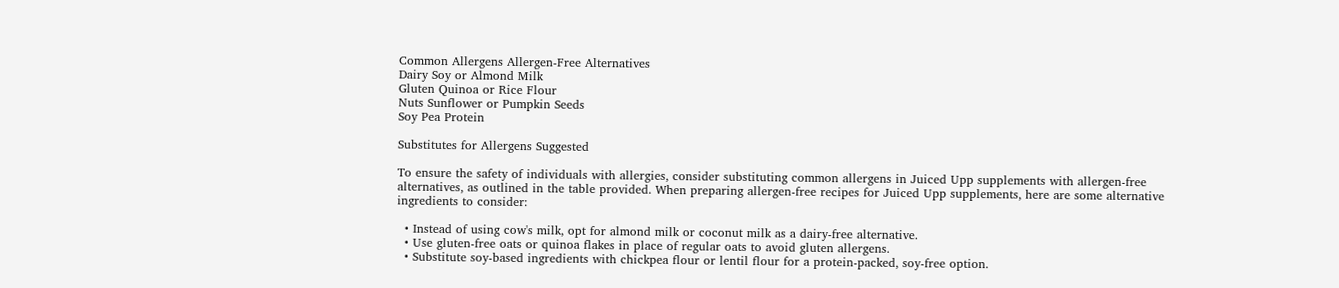Common Allergens Allergen-Free Alternatives
Dairy Soy or Almond Milk
Gluten Quinoa or Rice Flour
Nuts Sunflower or Pumpkin Seeds
Soy Pea Protein

Substitutes for Allergens Suggested

To ensure the safety of individuals with allergies, consider substituting common allergens in Juiced Upp supplements with allergen-free alternatives, as outlined in the table provided. When preparing allergen-free recipes for Juiced Upp supplements, here are some alternative ingredients to consider:

  • Instead of using cow's milk, opt for almond milk or coconut milk as a dairy-free alternative.
  • Use gluten-free oats or quinoa flakes in place of regular oats to avoid gluten allergens.
  • Substitute soy-based ingredients with chickpea flour or lentil flour for a protein-packed, soy-free option.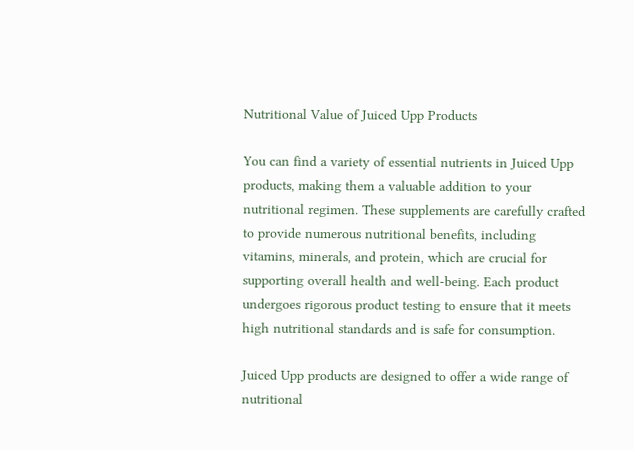Nutritional Value of Juiced Upp Products

You can find a variety of essential nutrients in Juiced Upp products, making them a valuable addition to your nutritional regimen. These supplements are carefully crafted to provide numerous nutritional benefits, including vitamins, minerals, and protein, which are crucial for supporting overall health and well-being. Each product undergoes rigorous product testing to ensure that it meets high nutritional standards and is safe for consumption.

Juiced Upp products are designed to offer a wide range of nutritional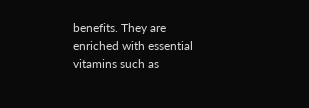benefits. They are enriched with essential vitamins such as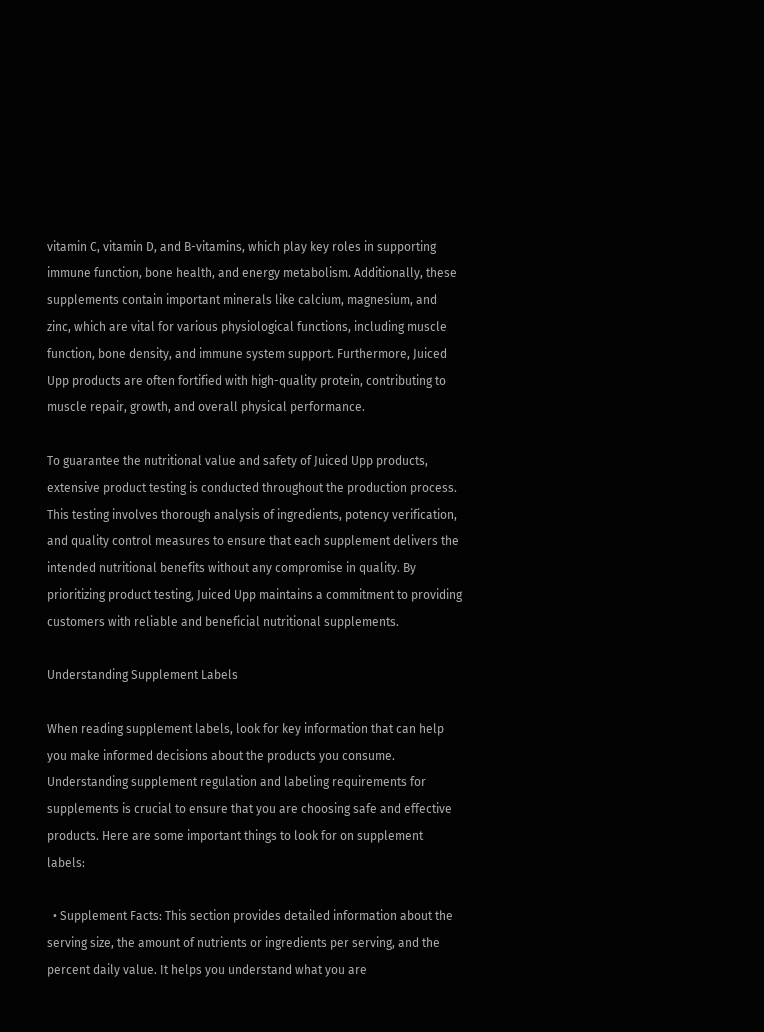vitamin C, vitamin D, and B-vitamins, which play key roles in supporting immune function, bone health, and energy metabolism. Additionally, these supplements contain important minerals like calcium, magnesium, and zinc, which are vital for various physiological functions, including muscle function, bone density, and immune system support. Furthermore, Juiced Upp products are often fortified with high-quality protein, contributing to muscle repair, growth, and overall physical performance.

To guarantee the nutritional value and safety of Juiced Upp products, extensive product testing is conducted throughout the production process. This testing involves thorough analysis of ingredients, potency verification, and quality control measures to ensure that each supplement delivers the intended nutritional benefits without any compromise in quality. By prioritizing product testing, Juiced Upp maintains a commitment to providing customers with reliable and beneficial nutritional supplements.

Understanding Supplement Labels

When reading supplement labels, look for key information that can help you make informed decisions about the products you consume. Understanding supplement regulation and labeling requirements for supplements is crucial to ensure that you are choosing safe and effective products. Here are some important things to look for on supplement labels:

  • Supplement Facts: This section provides detailed information about the serving size, the amount of nutrients or ingredients per serving, and the percent daily value. It helps you understand what you are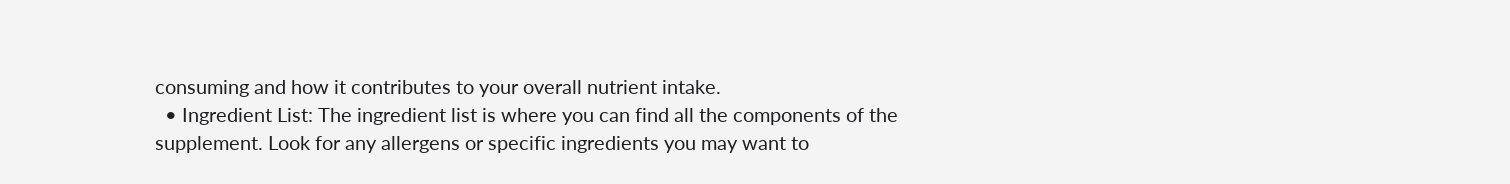consuming and how it contributes to your overall nutrient intake.
  • Ingredient List: The ingredient list is where you can find all the components of the supplement. Look for any allergens or specific ingredients you may want to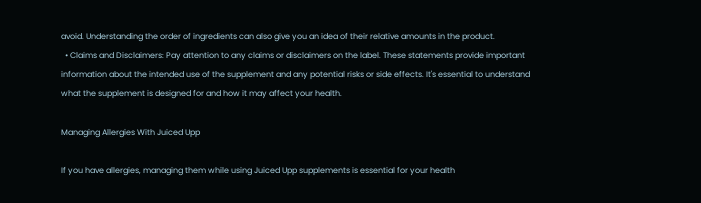avoid. Understanding the order of ingredients can also give you an idea of their relative amounts in the product.
  • Claims and Disclaimers: Pay attention to any claims or disclaimers on the label. These statements provide important information about the intended use of the supplement and any potential risks or side effects. It's essential to understand what the supplement is designed for and how it may affect your health.

Managing Allergies With Juiced Upp

If you have allergies, managing them while using Juiced Upp supplements is essential for your health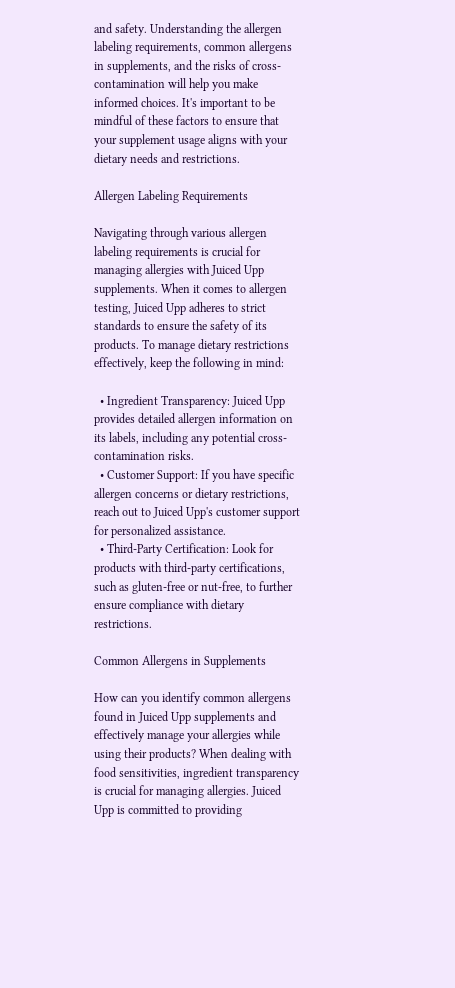and safety. Understanding the allergen labeling requirements, common allergens in supplements, and the risks of cross-contamination will help you make informed choices. It's important to be mindful of these factors to ensure that your supplement usage aligns with your dietary needs and restrictions.

Allergen Labeling Requirements

Navigating through various allergen labeling requirements is crucial for managing allergies with Juiced Upp supplements. When it comes to allergen testing, Juiced Upp adheres to strict standards to ensure the safety of its products. To manage dietary restrictions effectively, keep the following in mind:

  • Ingredient Transparency: Juiced Upp provides detailed allergen information on its labels, including any potential cross-contamination risks.
  • Customer Support: If you have specific allergen concerns or dietary restrictions, reach out to Juiced Upp's customer support for personalized assistance.
  • Third-Party Certification: Look for products with third-party certifications, such as gluten-free or nut-free, to further ensure compliance with dietary restrictions.

Common Allergens in Supplements

How can you identify common allergens found in Juiced Upp supplements and effectively manage your allergies while using their products? When dealing with food sensitivities, ingredient transparency is crucial for managing allergies. Juiced Upp is committed to providing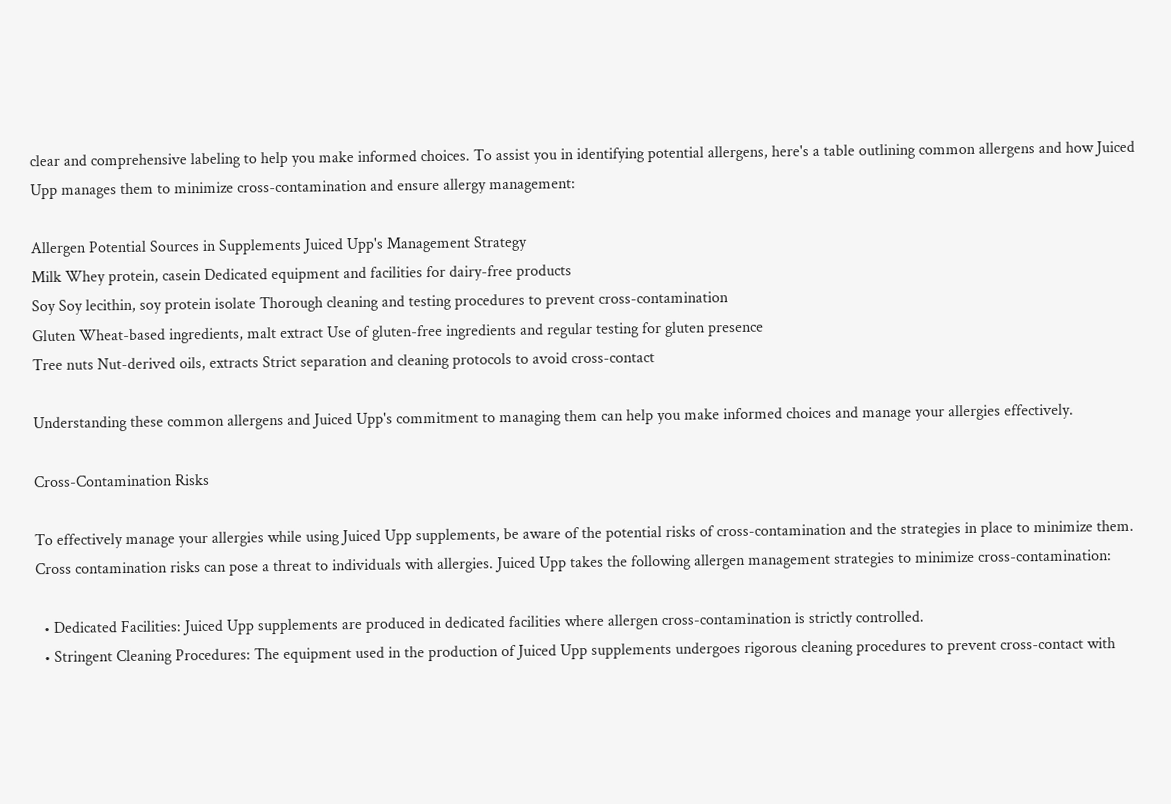clear and comprehensive labeling to help you make informed choices. To assist you in identifying potential allergens, here's a table outlining common allergens and how Juiced Upp manages them to minimize cross-contamination and ensure allergy management:

Allergen Potential Sources in Supplements Juiced Upp's Management Strategy
Milk Whey protein, casein Dedicated equipment and facilities for dairy-free products
Soy Soy lecithin, soy protein isolate Thorough cleaning and testing procedures to prevent cross-contamination
Gluten Wheat-based ingredients, malt extract Use of gluten-free ingredients and regular testing for gluten presence
Tree nuts Nut-derived oils, extracts Strict separation and cleaning protocols to avoid cross-contact

Understanding these common allergens and Juiced Upp's commitment to managing them can help you make informed choices and manage your allergies effectively.

Cross-Contamination Risks

To effectively manage your allergies while using Juiced Upp supplements, be aware of the potential risks of cross-contamination and the strategies in place to minimize them. Cross contamination risks can pose a threat to individuals with allergies. Juiced Upp takes the following allergen management strategies to minimize cross-contamination:

  • Dedicated Facilities: Juiced Upp supplements are produced in dedicated facilities where allergen cross-contamination is strictly controlled.
  • Stringent Cleaning Procedures: The equipment used in the production of Juiced Upp supplements undergoes rigorous cleaning procedures to prevent cross-contact with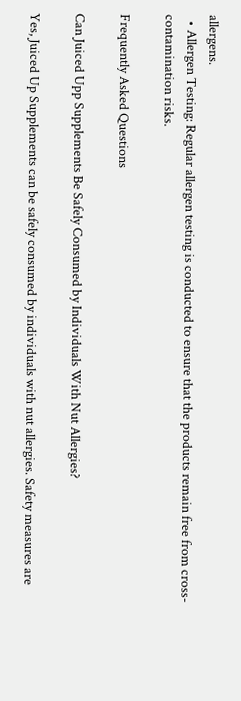allergens.
  • Allergen Testing: Regular allergen testing is conducted to ensure that the products remain free from cross-contamination risks.

Frequently Asked Questions

Can Juiced Upp Supplements Be Safely Consumed by Individuals With Nut Allergies?

Yes, Juiced Up Supplements can be safely consumed by individuals with nut allergies. Safety measures are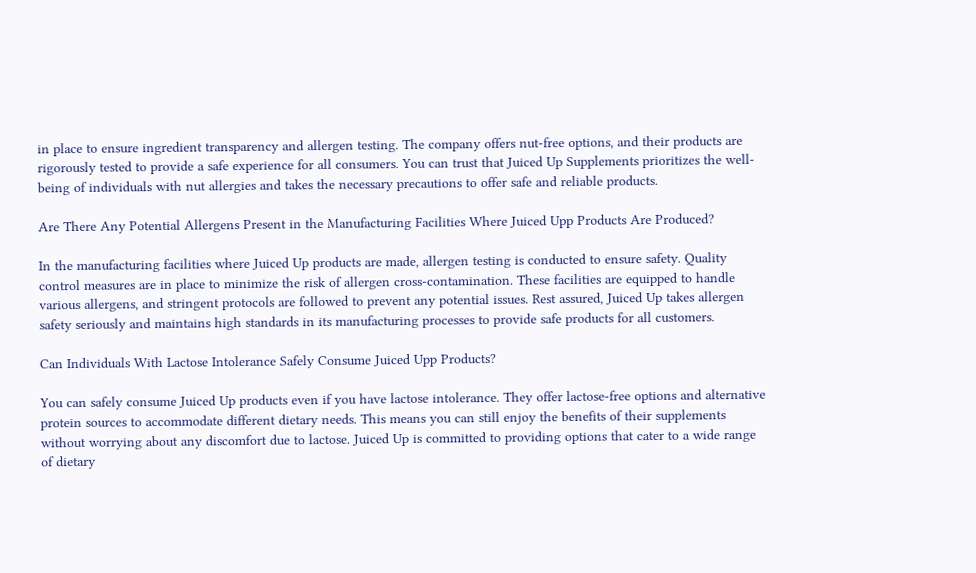in place to ensure ingredient transparency and allergen testing. The company offers nut-free options, and their products are rigorously tested to provide a safe experience for all consumers. You can trust that Juiced Up Supplements prioritizes the well-being of individuals with nut allergies and takes the necessary precautions to offer safe and reliable products.

Are There Any Potential Allergens Present in the Manufacturing Facilities Where Juiced Upp Products Are Produced?

In the manufacturing facilities where Juiced Up products are made, allergen testing is conducted to ensure safety. Quality control measures are in place to minimize the risk of allergen cross-contamination. These facilities are equipped to handle various allergens, and stringent protocols are followed to prevent any potential issues. Rest assured, Juiced Up takes allergen safety seriously and maintains high standards in its manufacturing processes to provide safe products for all customers.

Can Individuals With Lactose Intolerance Safely Consume Juiced Upp Products?

You can safely consume Juiced Up products even if you have lactose intolerance. They offer lactose-free options and alternative protein sources to accommodate different dietary needs. This means you can still enjoy the benefits of their supplements without worrying about any discomfort due to lactose. Juiced Up is committed to providing options that cater to a wide range of dietary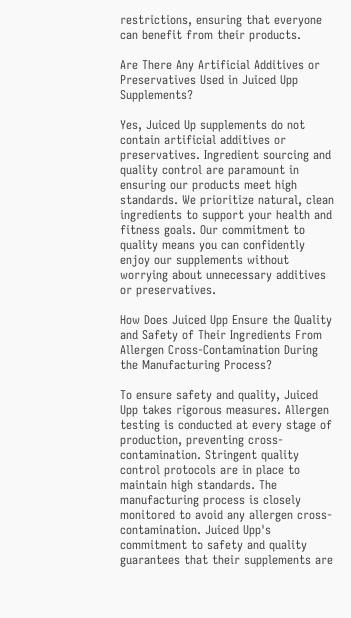restrictions, ensuring that everyone can benefit from their products.

Are There Any Artificial Additives or Preservatives Used in Juiced Upp Supplements?

Yes, Juiced Up supplements do not contain artificial additives or preservatives. Ingredient sourcing and quality control are paramount in ensuring our products meet high standards. We prioritize natural, clean ingredients to support your health and fitness goals. Our commitment to quality means you can confidently enjoy our supplements without worrying about unnecessary additives or preservatives.

How Does Juiced Upp Ensure the Quality and Safety of Their Ingredients From Allergen Cross-Contamination During the Manufacturing Process?

To ensure safety and quality, Juiced Upp takes rigorous measures. Allergen testing is conducted at every stage of production, preventing cross-contamination. Stringent quality control protocols are in place to maintain high standards. The manufacturing process is closely monitored to avoid any allergen cross-contamination. Juiced Upp's commitment to safety and quality guarantees that their supplements are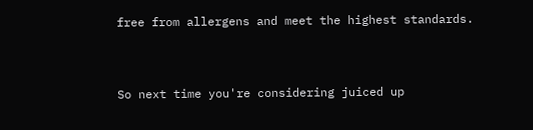free from allergens and meet the highest standards.


So next time you're considering juiced up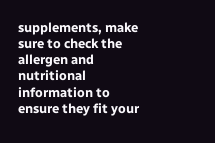supplements, make sure to check the allergen and nutritional information to ensure they fit your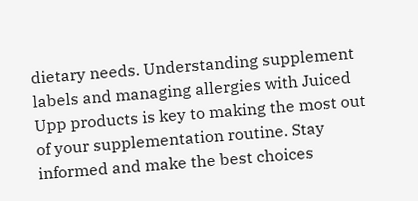dietary needs. Understanding supplement labels and managing allergies with Juiced Upp products is key to making the most out of your supplementation routine. Stay informed and make the best choices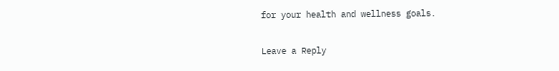for your health and wellness goals.

Leave a Reply